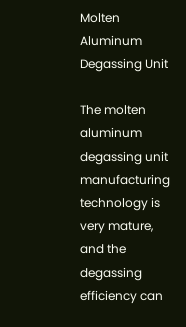Molten Aluminum Degassing Unit

The molten aluminum degassing unit manufacturing technology is very mature, and the degassing efficiency can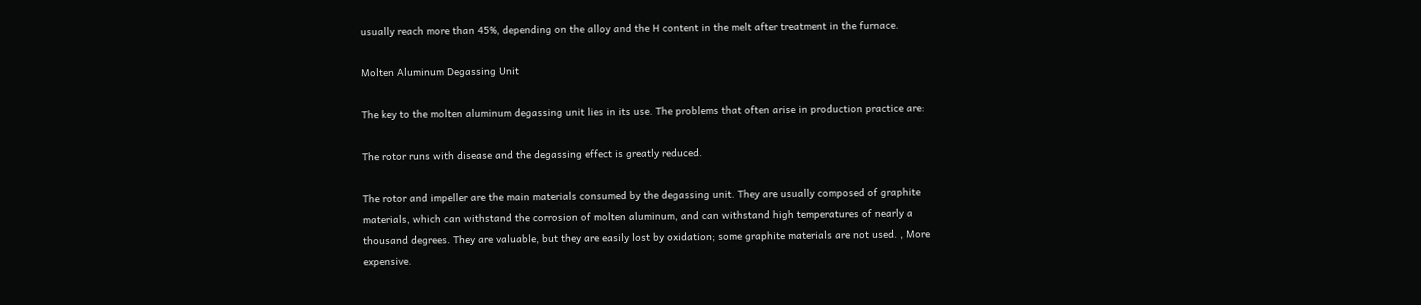usually reach more than 45%, depending on the alloy and the H content in the melt after treatment in the furnace.

Molten Aluminum Degassing Unit

The key to the molten aluminum degassing unit lies in its use. The problems that often arise in production practice are:

The rotor runs with disease and the degassing effect is greatly reduced.

The rotor and impeller are the main materials consumed by the degassing unit. They are usually composed of graphite materials, which can withstand the corrosion of molten aluminum, and can withstand high temperatures of nearly a thousand degrees. They are valuable, but they are easily lost by oxidation; some graphite materials are not used. , More expensive.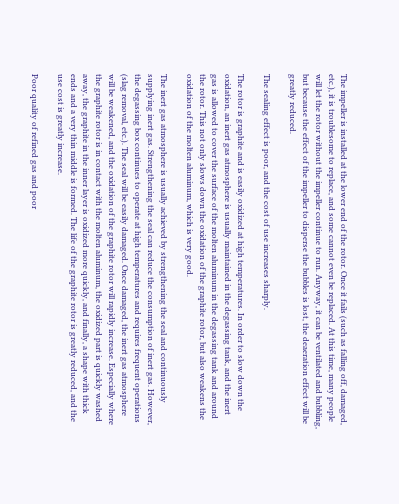The impeller is installed at the lower end of the rotor. Once it fails (such as falling off, damaged, etc.), it is troublesome to replace, and some cannot even be replaced. At this time, many people will let the rotor without the impeller continue to run. Anyway, it can be ventilated and bubbling, but because the effect of the impeller to disperse the bubbles is lost, the deaeration effect will be greatly reduced.

The sealing effect is poor, and the cost of use increases sharply.

The rotor is graphite and is easily oxidized at high temperatures. In order to slow down the oxidation, an inert gas atmosphere is usually maintained in the degassing tank, and the inert gas is allowed to cover the surface of the molten aluminum in the degassing tank and around the rotor. This not only slows down the oxidation of the graphite rotor, but also weakens the oxidation of the molten aluminum, which is very good.

The inert gas atmosphere is usually achieved by strengthening the seal and continuously supplying inert gas. Strengthening the seal can reduce the consumption of inert gas. However, the degassing box continues to operate at high temperatures and requires frequent operations (slag removal, etc.). The seal will be easily damaged. Once damaged, the inert gas atmosphere will be weakened, and the oxidation of the graphite rotor will rapidly increase. Especially where the graphite rotor is in contact with the molten aluminum, the oxidized part is quickly washed away, the graphite in the inner layer is oxidized more quickly, and finally, a shape with thick ends and a very thin middle is formed. The life of the graphite rotor is greatly reduced, and the use cost is greatly increase.

Poor quality of refined gas and poor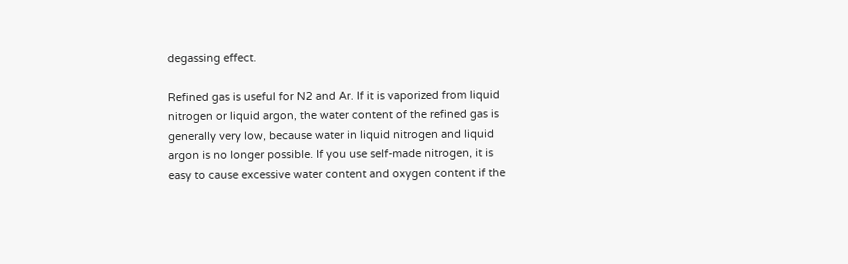degassing effect.

Refined gas is useful for N2 and Ar. If it is vaporized from liquid nitrogen or liquid argon, the water content of the refined gas is generally very low, because water in liquid nitrogen and liquid argon is no longer possible. If you use self-made nitrogen, it is easy to cause excessive water content and oxygen content if the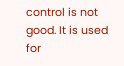control is not good. It is used for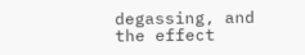degassing, and the effect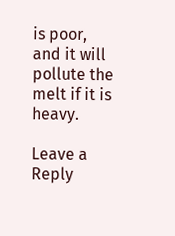is poor, and it will pollute the melt if it is heavy.

Leave a Reply